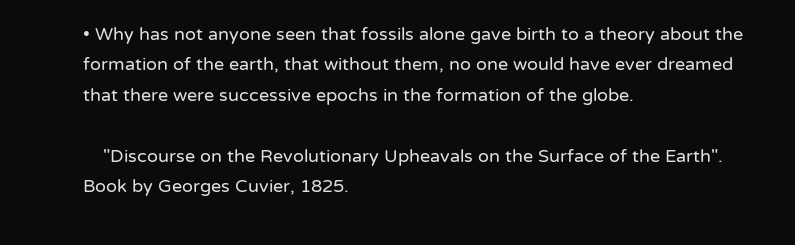• Why has not anyone seen that fossils alone gave birth to a theory about the formation of the earth, that without them, no one would have ever dreamed that there were successive epochs in the formation of the globe.

    "Discourse on the Revolutionary Upheavals on the Surface of the Earth". Book by Georges Cuvier, 1825.